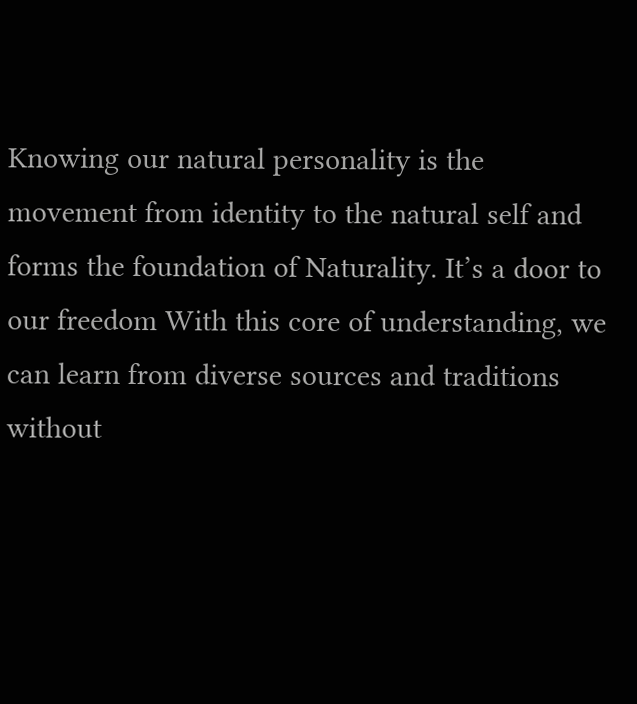Knowing our natural personality is the movement from identity to the natural self and forms the foundation of Naturality. It’s a door to our freedom With this core of understanding, we can learn from diverse sources and traditions without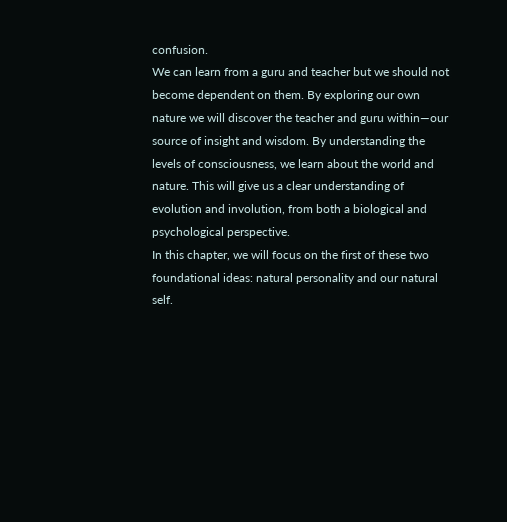confusion.
We can learn from a guru and teacher but we should not become dependent on them. By exploring our own nature we will discover the teacher and guru within—our source of insight and wisdom. By understanding the levels of consciousness, we learn about the world and nature. This will give us a clear understanding of evolution and involution, from both a biological and psychological perspective.
In this chapter, we will focus on the first of these two foundational ideas: natural personality and our natural self.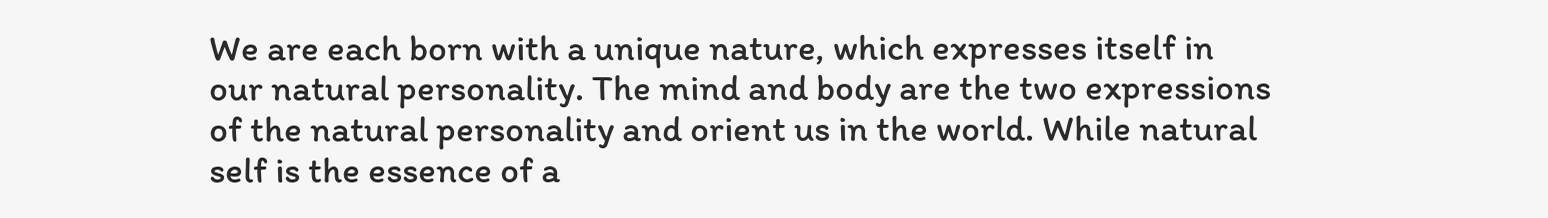We are each born with a unique nature, which expresses itself in our natural personality. The mind and body are the two expressions of the natural personality and orient us in the world. While natural self is the essence of a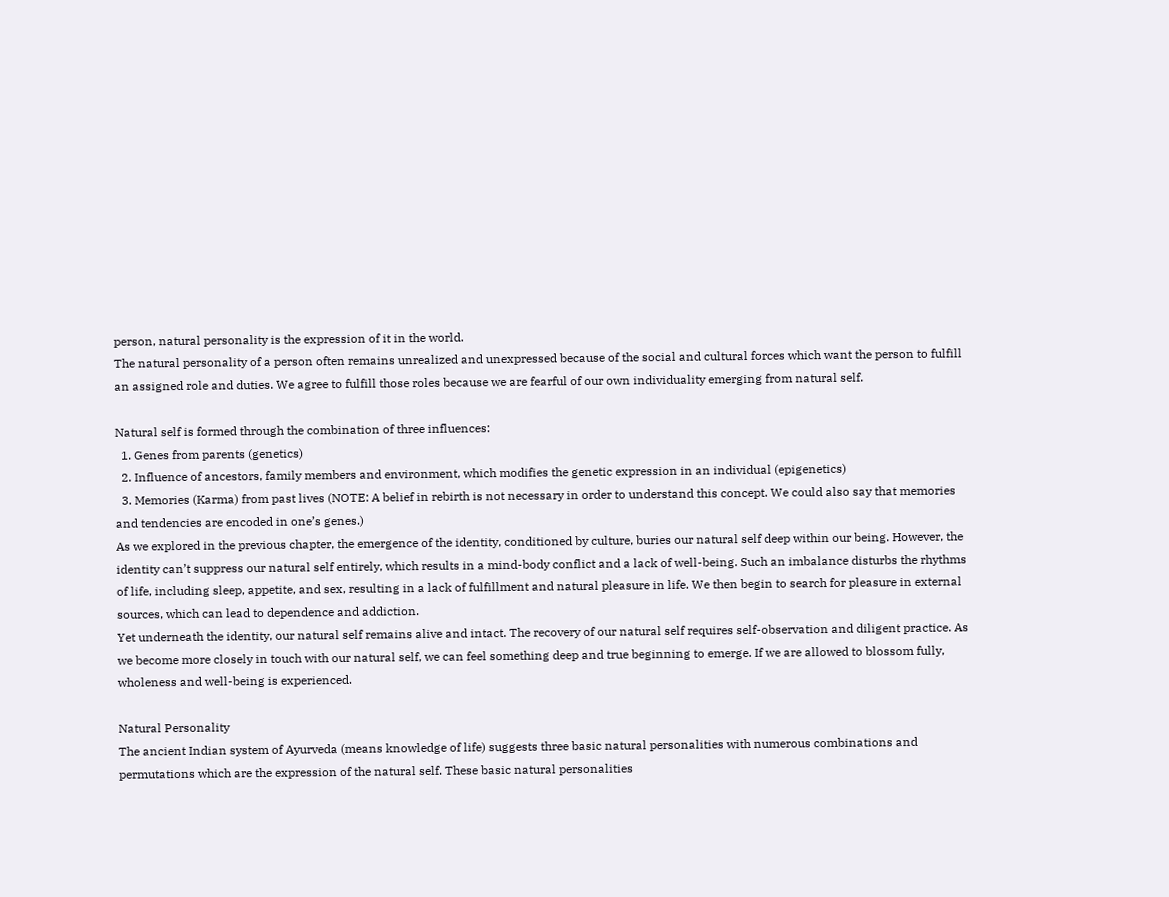person, natural personality is the expression of it in the world.
The natural personality of a person often remains unrealized and unexpressed because of the social and cultural forces which want the person to fulfill an assigned role and duties. We agree to fulfill those roles because we are fearful of our own individuality emerging from natural self.

Natural self is formed through the combination of three influences:
  1. Genes from parents (genetics)
  2. Influence of ancestors, family members and environment, which modifies the genetic expression in an individual (epigenetics)
  3. Memories (Karma) from past lives (NOTE: A belief in rebirth is not necessary in order to understand this concept. We could also say that memories and tendencies are encoded in one’s genes.)
As we explored in the previous chapter, the emergence of the identity, conditioned by culture, buries our natural self deep within our being. However, the identity can’t suppress our natural self entirely, which results in a mind-body conflict and a lack of well-being. Such an imbalance disturbs the rhythms of life, including sleep, appetite, and sex, resulting in a lack of fulfillment and natural pleasure in life. We then begin to search for pleasure in external sources, which can lead to dependence and addiction.
Yet underneath the identity, our natural self remains alive and intact. The recovery of our natural self requires self-observation and diligent practice. As we become more closely in touch with our natural self, we can feel something deep and true beginning to emerge. If we are allowed to blossom fully, wholeness and well-being is experienced.

Natural Personality
The ancient Indian system of Ayurveda (means knowledge of life) suggests three basic natural personalities with numerous combinations and permutations which are the expression of the natural self. These basic natural personalities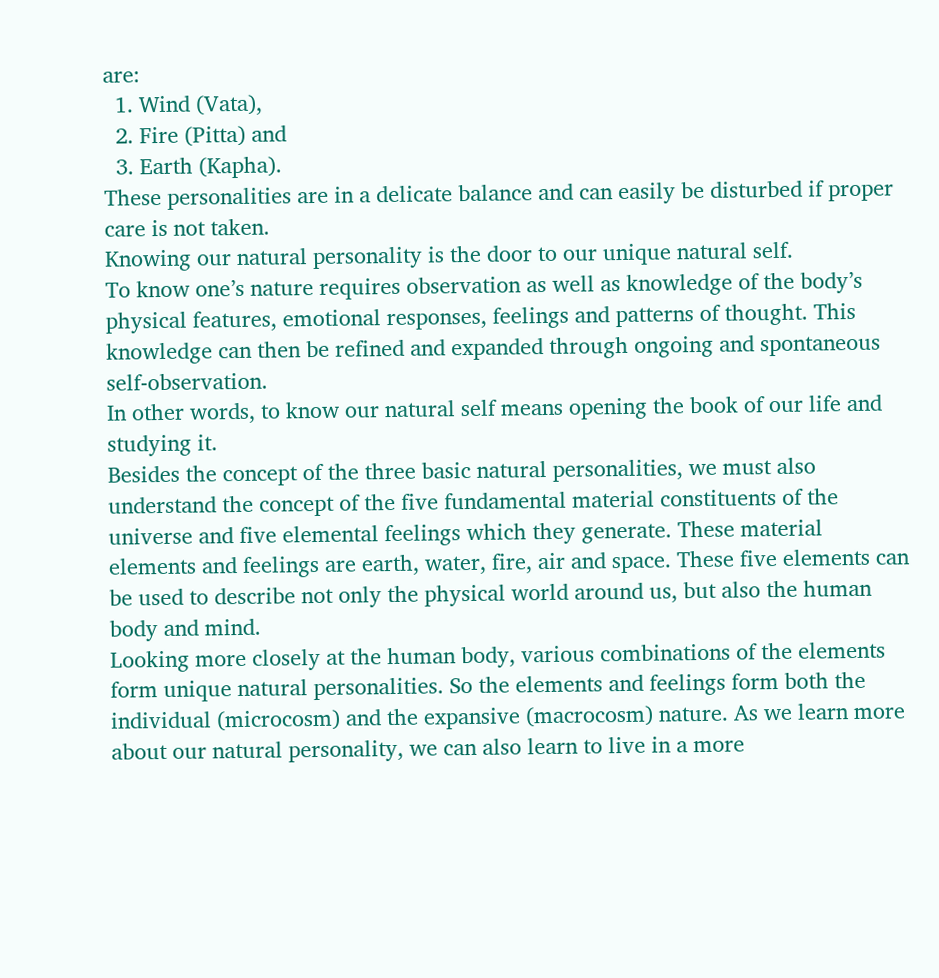are:
  1. Wind (Vata),
  2. Fire (Pitta) and
  3. Earth (Kapha).
These personalities are in a delicate balance and can easily be disturbed if proper care is not taken.
Knowing our natural personality is the door to our unique natural self.
To know one’s nature requires observation as well as knowledge of the body’s physical features, emotional responses, feelings and patterns of thought. This knowledge can then be refined and expanded through ongoing and spontaneous self-observation.
In other words, to know our natural self means opening the book of our life and studying it.
Besides the concept of the three basic natural personalities, we must also understand the concept of the five fundamental material constituents of the universe and five elemental feelings which they generate. These material elements and feelings are earth, water, fire, air and space. These five elements can be used to describe not only the physical world around us, but also the human body and mind.
Looking more closely at the human body, various combinations of the elements form unique natural personalities. So the elements and feelings form both the individual (microcosm) and the expansive (macrocosm) nature. As we learn more about our natural personality, we can also learn to live in a more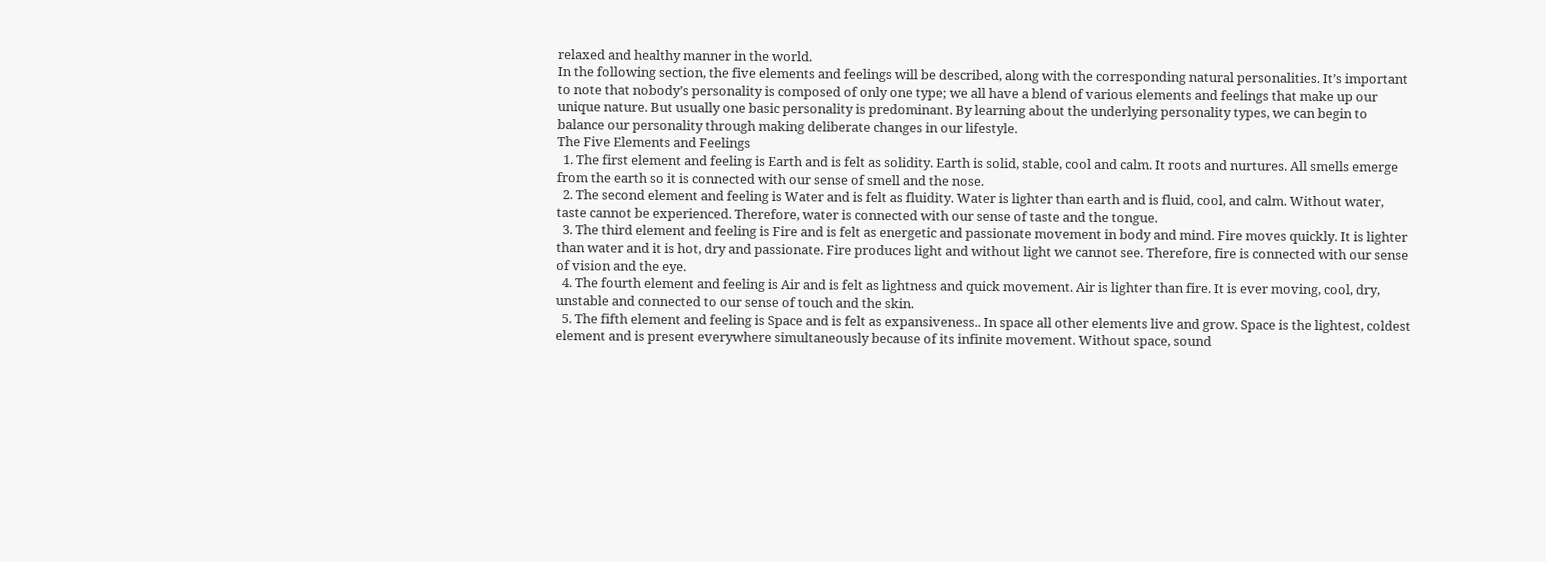relaxed and healthy manner in the world.
In the following section, the five elements and feelings will be described, along with the corresponding natural personalities. It’s important to note that nobody’s personality is composed of only one type; we all have a blend of various elements and feelings that make up our unique nature. But usually one basic personality is predominant. By learning about the underlying personality types, we can begin to balance our personality through making deliberate changes in our lifestyle.
The Five Elements and Feelings
  1. The first element and feeling is Earth and is felt as solidity. Earth is solid, stable, cool and calm. It roots and nurtures. All smells emerge from the earth so it is connected with our sense of smell and the nose.
  2. The second element and feeling is Water and is felt as fluidity. Water is lighter than earth and is fluid, cool, and calm. Without water, taste cannot be experienced. Therefore, water is connected with our sense of taste and the tongue.
  3. The third element and feeling is Fire and is felt as energetic and passionate movement in body and mind. Fire moves quickly. It is lighter than water and it is hot, dry and passionate. Fire produces light and without light we cannot see. Therefore, fire is connected with our sense of vision and the eye.
  4. The fourth element and feeling is Air and is felt as lightness and quick movement. Air is lighter than fire. It is ever moving, cool, dry, unstable and connected to our sense of touch and the skin.
  5. The fifth element and feeling is Space and is felt as expansiveness.. In space all other elements live and grow. Space is the lightest, coldest element and is present everywhere simultaneously because of its infinite movement. Without space, sound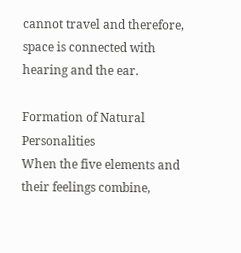cannot travel and therefore, space is connected with hearing and the ear.

Formation of Natural Personalities
When the five elements and their feelings combine,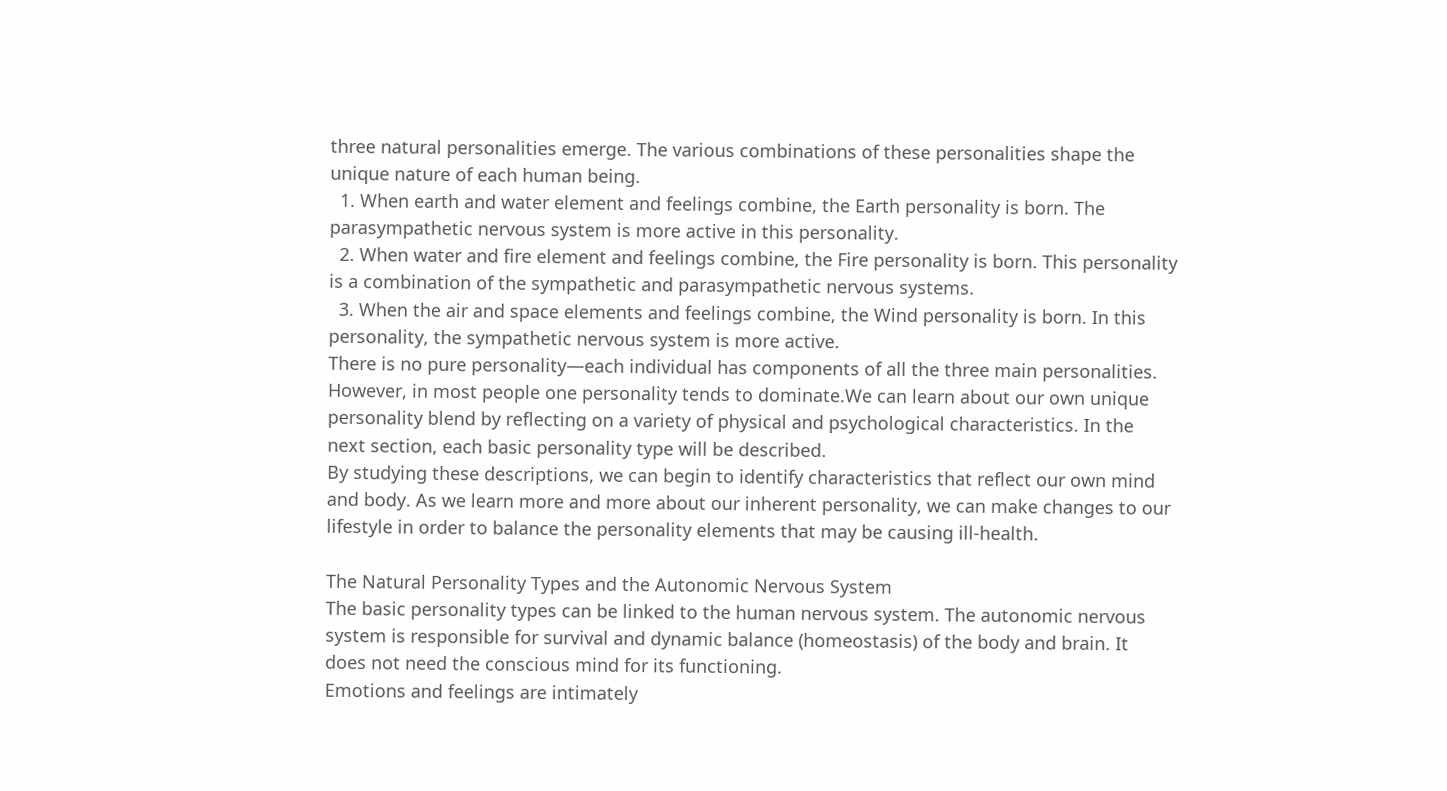three natural personalities emerge. The various combinations of these personalities shape the unique nature of each human being.
  1. When earth and water element and feelings combine, the Earth personality is born. The parasympathetic nervous system is more active in this personality.
  2. When water and fire element and feelings combine, the Fire personality is born. This personality is a combination of the sympathetic and parasympathetic nervous systems.
  3. When the air and space elements and feelings combine, the Wind personality is born. In this personality, the sympathetic nervous system is more active.
There is no pure personality—each individual has components of all the three main personalities.
However, in most people one personality tends to dominate.We can learn about our own unique personality blend by reflecting on a variety of physical and psychological characteristics. In the next section, each basic personality type will be described.
By studying these descriptions, we can begin to identify characteristics that reflect our own mind and body. As we learn more and more about our inherent personality, we can make changes to our lifestyle in order to balance the personality elements that may be causing ill-health.

The Natural Personality Types and the Autonomic Nervous System
The basic personality types can be linked to the human nervous system. The autonomic nervous system is responsible for survival and dynamic balance (homeostasis) of the body and brain. It does not need the conscious mind for its functioning.
Emotions and feelings are intimately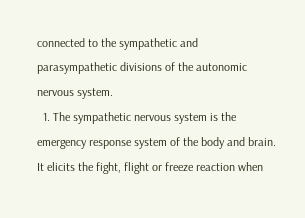connected to the sympathetic and parasympathetic divisions of the autonomic nervous system.
  1. The sympathetic nervous system is the emergency response system of the body and brain. It elicits the fight, flight or freeze reaction when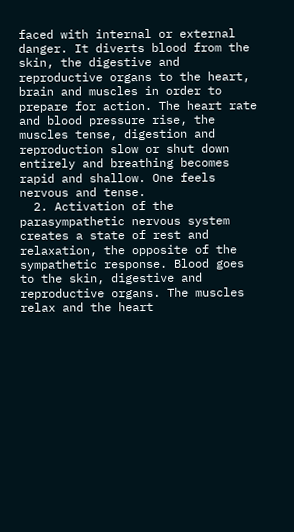faced with internal or external danger. It diverts blood from the skin, the digestive and reproductive organs to the heart, brain and muscles in order to prepare for action. The heart rate and blood pressure rise, the muscles tense, digestion and reproduction slow or shut down entirely and breathing becomes rapid and shallow. One feels nervous and tense.
  2. Activation of the parasympathetic nervous system creates a state of rest and relaxation, the opposite of the sympathetic response. Blood goes to the skin, digestive and reproductive organs. The muscles relax and the heart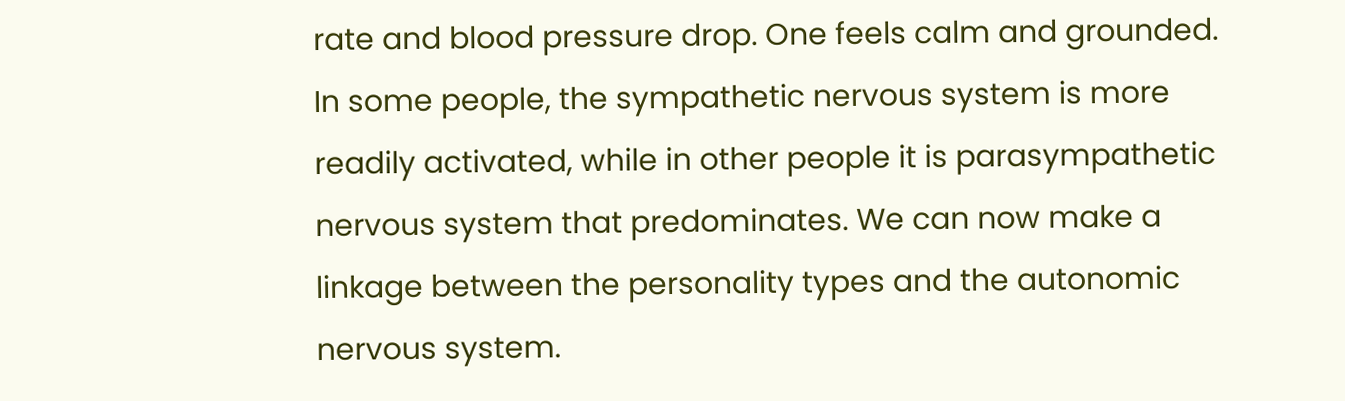rate and blood pressure drop. One feels calm and grounded.
In some people, the sympathetic nervous system is more readily activated, while in other people it is parasympathetic nervous system that predominates. We can now make a linkage between the personality types and the autonomic nervous system.